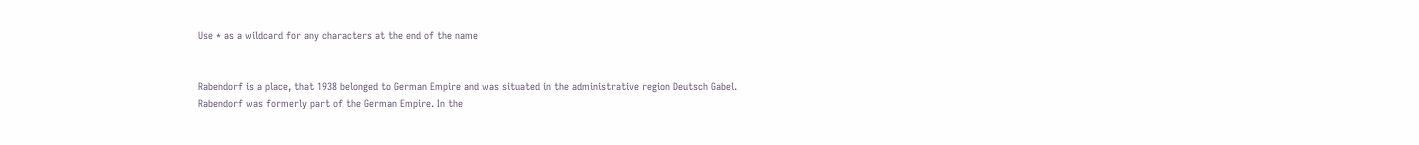Use * as a wildcard for any characters at the end of the name


Rabendorf is a place, that 1938 belonged to German Empire and was situated in the administrative region Deutsch Gabel.
Rabendorf was formerly part of the German Empire. In the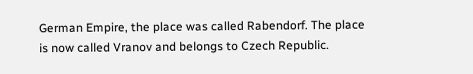German Empire, the place was called Rabendorf. The place is now called Vranov and belongs to Czech Republic.